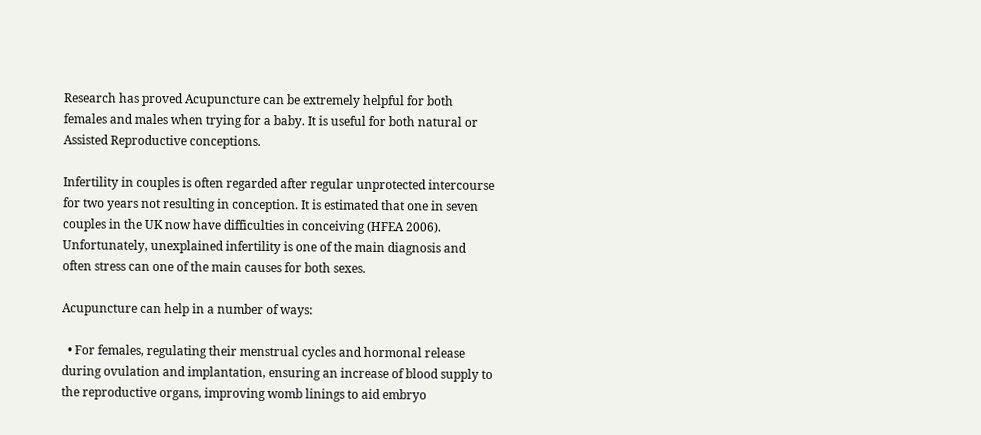Research has proved Acupuncture can be extremely helpful for both females and males when trying for a baby. It is useful for both natural or Assisted Reproductive conceptions.

Infertility in couples is often regarded after regular unprotected intercourse for two years not resulting in conception. It is estimated that one in seven couples in the UK now have difficulties in conceiving (HFEA 2006). Unfortunately, unexplained infertility is one of the main diagnosis and often stress can one of the main causes for both sexes.

Acupuncture can help in a number of ways:

  • For females, regulating their menstrual cycles and hormonal release during ovulation and implantation, ensuring an increase of blood supply to the reproductive organs, improving womb linings to aid embryo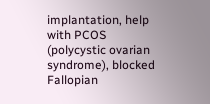implantation, help with PCOS (polycystic ovarian syndrome), blocked Fallopian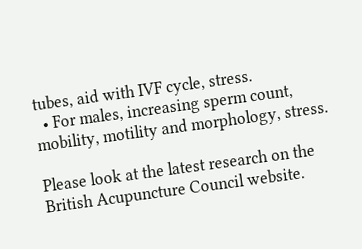tubes, aid with IVF cycle, stress.
  • For males, increasing sperm count, mobility, motility and morphology, stress.

Please look at the latest research on the British Acupuncture Council website.